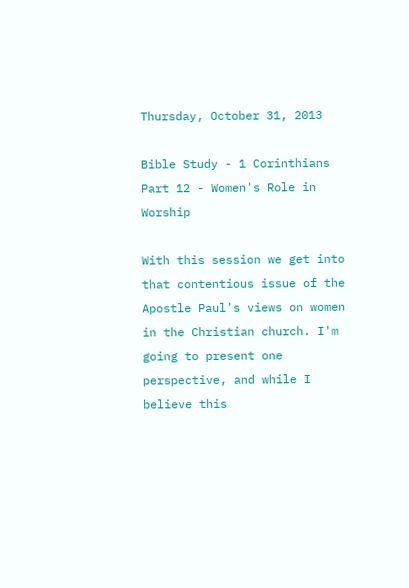Thursday, October 31, 2013

Bible Study - 1 Corinthians Part 12 - Women's Role in Worship

With this session we get into that contentious issue of the Apostle Paul's views on women in the Christian church. I'm going to present one perspective, and while I believe this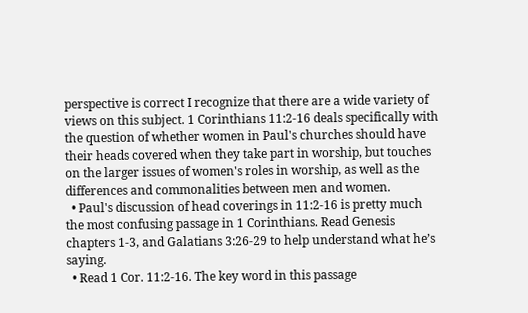perspective is correct I recognize that there are a wide variety of views on this subject. 1 Corinthians 11:2-16 deals specifically with the question of whether women in Paul's churches should have their heads covered when they take part in worship, but touches on the larger issues of women's roles in worship, as well as the differences and commonalities between men and women.
  • Paul's discussion of head coverings in 11:2-16 is pretty much the most confusing passage in 1 Corinthians. Read Genesis chapters 1-3, and Galatians 3:26-29 to help understand what he’s saying.
  • Read 1 Cor. 11:2-16. The key word in this passage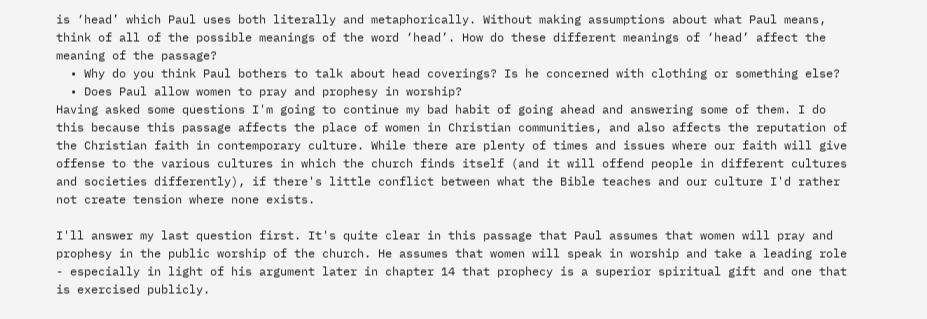is ‘head’ which Paul uses both literally and metaphorically. Without making assumptions about what Paul means, think of all of the possible meanings of the word ‘head’. How do these different meanings of ‘head’ affect the meaning of the passage?
  • Why do you think Paul bothers to talk about head coverings? Is he concerned with clothing or something else?
  • Does Paul allow women to pray and prophesy in worship?
Having asked some questions I'm going to continue my bad habit of going ahead and answering some of them. I do this because this passage affects the place of women in Christian communities, and also affects the reputation of the Christian faith in contemporary culture. While there are plenty of times and issues where our faith will give offense to the various cultures in which the church finds itself (and it will offend people in different cultures and societies differently), if there's little conflict between what the Bible teaches and our culture I'd rather not create tension where none exists.

I'll answer my last question first. It's quite clear in this passage that Paul assumes that women will pray and prophesy in the public worship of the church. He assumes that women will speak in worship and take a leading role - especially in light of his argument later in chapter 14 that prophecy is a superior spiritual gift and one that is exercised publicly.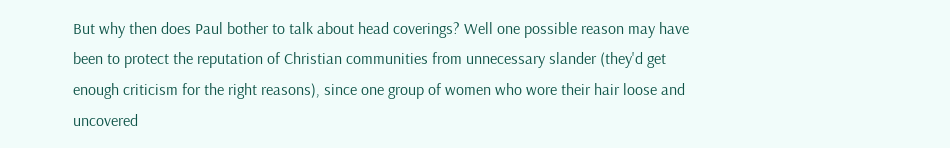But why then does Paul bother to talk about head coverings? Well one possible reason may have been to protect the reputation of Christian communities from unnecessary slander (they'd get enough criticism for the right reasons), since one group of women who wore their hair loose and uncovered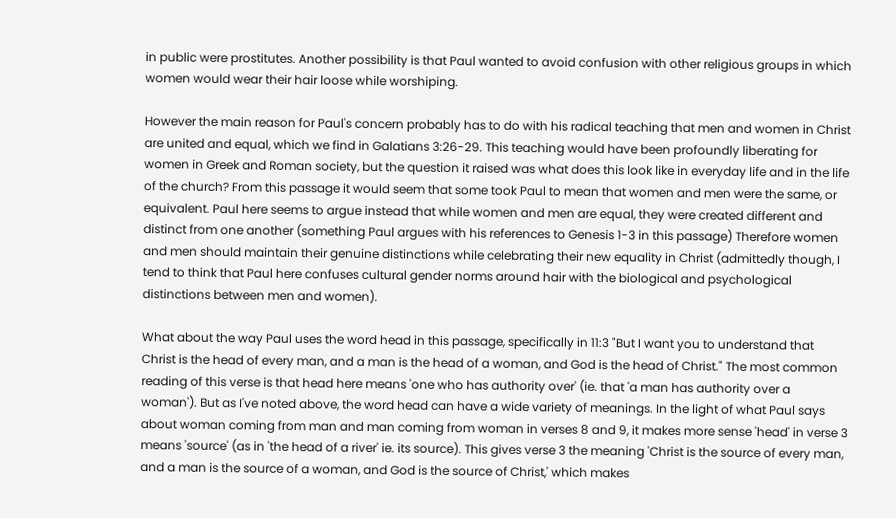in public were prostitutes. Another possibility is that Paul wanted to avoid confusion with other religious groups in which women would wear their hair loose while worshiping.

However the main reason for Paul's concern probably has to do with his radical teaching that men and women in Christ are united and equal, which we find in Galatians 3:26-29. This teaching would have been profoundly liberating for women in Greek and Roman society, but the question it raised was what does this look like in everyday life and in the life of the church? From this passage it would seem that some took Paul to mean that women and men were the same, or equivalent. Paul here seems to argue instead that while women and men are equal, they were created different and distinct from one another (something Paul argues with his references to Genesis 1-3 in this passage) Therefore women and men should maintain their genuine distinctions while celebrating their new equality in Christ (admittedly though, I tend to think that Paul here confuses cultural gender norms around hair with the biological and psychological distinctions between men and women).

What about the way Paul uses the word head in this passage, specifically in 11:3 "But I want you to understand that Christ is the head of every man, and a man is the head of a woman, and God is the head of Christ." The most common reading of this verse is that head here means 'one who has authority over' (ie. that 'a man has authority over a woman'). But as I've noted above, the word head can have a wide variety of meanings. In the light of what Paul says about woman coming from man and man coming from woman in verses 8 and 9, it makes more sense 'head' in verse 3 means 'source' (as in 'the head of a river' ie. its source). This gives verse 3 the meaning 'Christ is the source of every man, and a man is the source of a woman, and God is the source of Christ,' which makes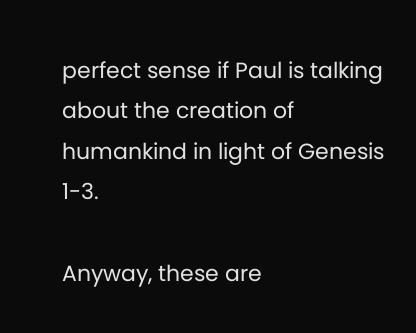perfect sense if Paul is talking about the creation of humankind in light of Genesis 1-3.

Anyway, these are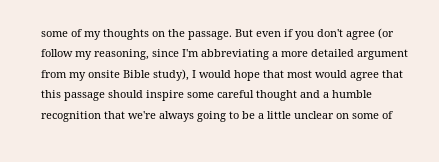some of my thoughts on the passage. But even if you don't agree (or follow my reasoning, since I'm abbreviating a more detailed argument from my onsite Bible study), I would hope that most would agree that this passage should inspire some careful thought and a humble recognition that we're always going to be a little unclear on some of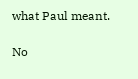what Paul meant.

No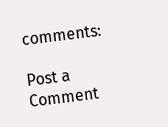comments:

Post a Comment